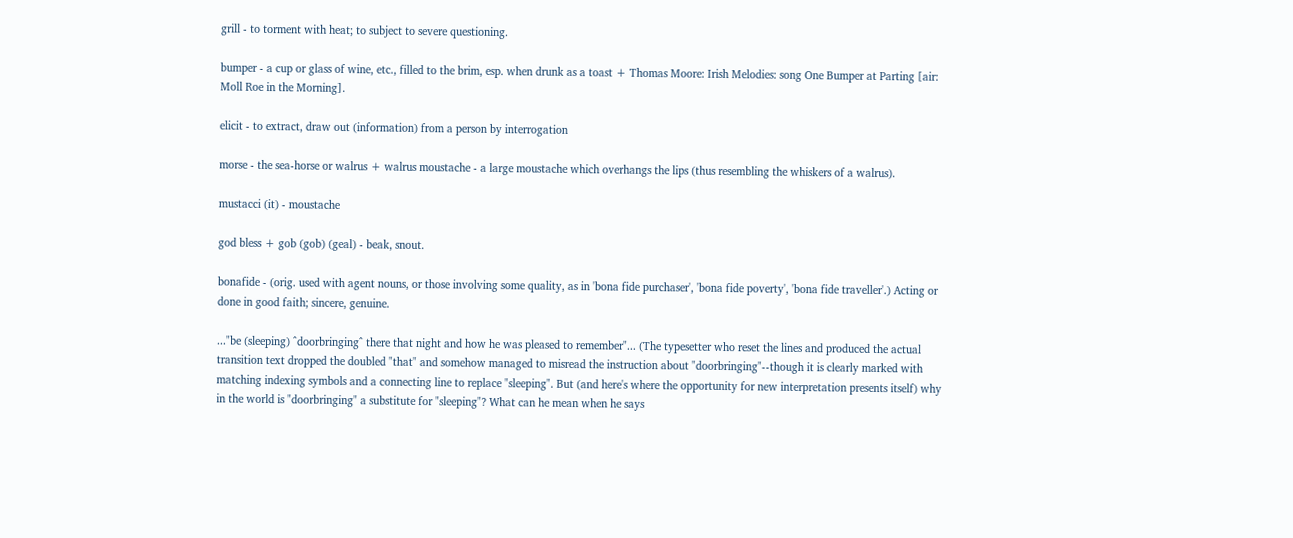grill - to torment with heat; to subject to severe questioning.

bumper - a cup or glass of wine, etc., filled to the brim, esp. when drunk as a toast + Thomas Moore: Irish Melodies: song One Bumper at Parting [air: Moll Roe in the Morning].

elicit - to extract, draw out (information) from a person by interrogation

morse - the sea-horse or walrus + walrus moustache - a large moustache which overhangs the lips (thus resembling the whiskers of a walrus).

mustacci (it) - moustache

god bless + gob (gob) (geal) - beak, snout.

bonafide - (orig. used with agent nouns, or those involving some quality, as in 'bona fide purchaser', 'bona fide poverty', 'bona fide traveller'.) Acting or done in good faith; sincere, genuine.

..."be (sleeping) ^doorbringing^ there that night and how he was pleased to remember"... (The typesetter who reset the lines and produced the actual transition text dropped the doubled "that" and somehow managed to misread the instruction about "doorbringing"--though it is clearly marked with matching indexing symbols and a connecting line to replace "sleeping". But (and here's where the opportunity for new interpretation presents itself) why in the world is "doorbringing" a substitute for "sleeping"? What can he mean when he says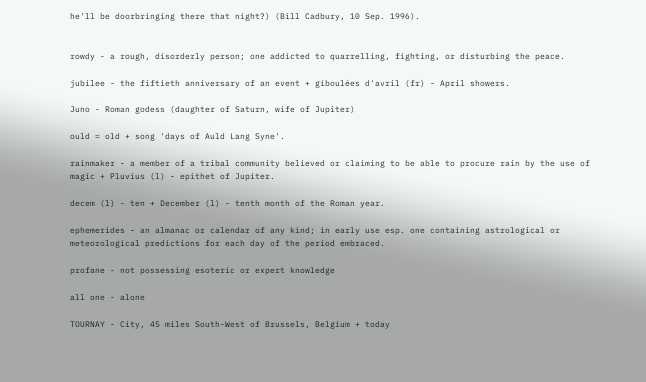he'll be doorbringing there that night?) (Bill Cadbury, 10 Sep. 1996).


rowdy - a rough, disorderly person; one addicted to quarrelling, fighting, or disturbing the peace.

jubilee - the fiftieth anniversary of an event + giboulées d'avril (fr) - April showers.

Juno - Roman godess (daughter of Saturn, wife of Jupiter)

ould = old + song 'days of Auld Lang Syne'.

rainmaker - a member of a tribal community believed or claiming to be able to procure rain by the use of magic + Pluvius (l) - epithet of Jupiter.

decem (l) - ten + December (l) - tenth month of the Roman year.

ephemerides - an almanac or calendar of any kind; in early use esp. one containing astrological or meteorological predictions for each day of the period embraced.

profane - not possessing esoteric or expert knowledge

all one - alone

TOURNAY - City, 45 miles South-West of Brussels, Belgium + today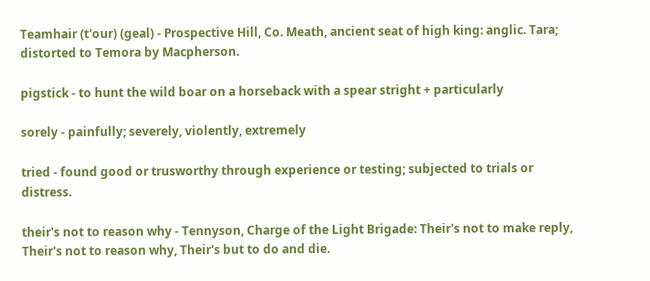Teamhair (t'our) (geal) - Prospective Hill, Co. Meath, ancient seat of high king: anglic. Tara; distorted to Temora by Macpherson.

pigstick - to hunt the wild boar on a horseback with a spear stright + particularly

sorely - painfully; severely, violently, extremely

tried - found good or trusworthy through experience or testing; subjected to trials or distress.

their's not to reason why - Tennyson, Charge of the Light Brigade: Their's not to make reply, Their's not to reason why, Their's but to do and die.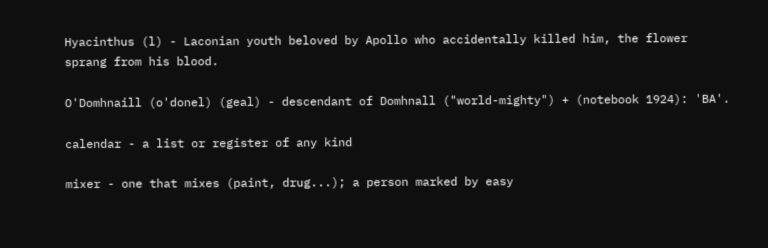Hyacinthus (l) - Laconian youth beloved by Apollo who accidentally killed him, the flower sprang from his blood.

O'Domhnaill (o'donel) (geal) - descendant of Domhnall ("world-mighty") + (notebook 1924): 'BA'.

calendar - a list or register of any kind

mixer - one that mixes (paint, drug...); a person marked by easy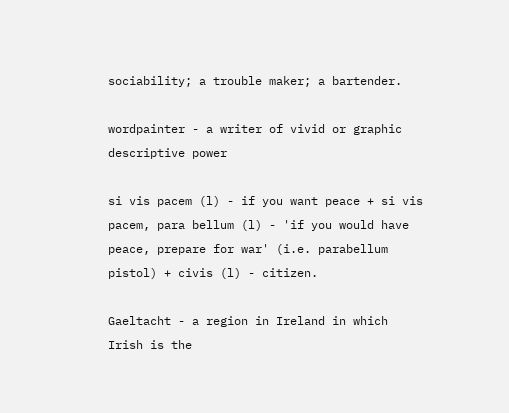sociability; a trouble maker; a bartender.

wordpainter - a writer of vivid or graphic descriptive power

si vis pacem (l) - if you want peace + si vis pacem, para bellum (l) - 'if you would have peace, prepare for war' (i.e. parabellum pistol) + civis (l) - citizen.

Gaeltacht - a region in Ireland in which Irish is the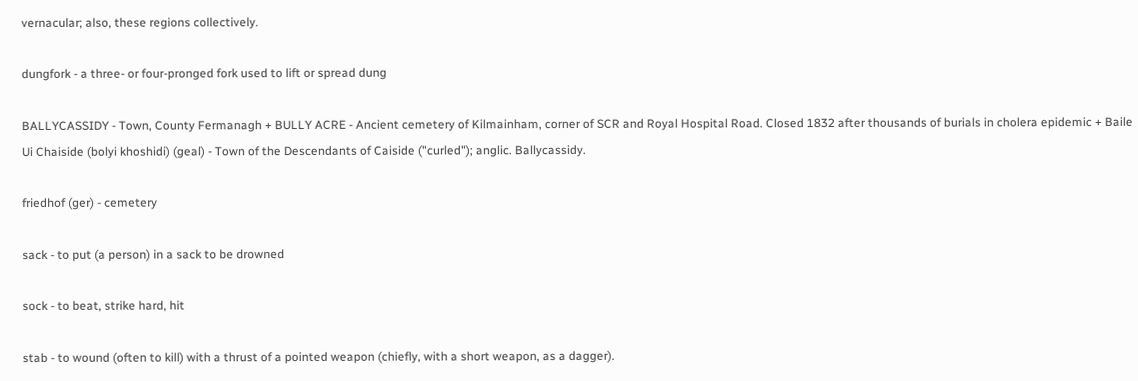vernacular; also, these regions collectively.

dungfork - a three- or four-pronged fork used to lift or spread dung

BALLYCASSIDY - Town, County Fermanagh + BULLY ACRE - Ancient cemetery of Kilmainham, corner of SCR and Royal Hospital Road. Closed 1832 after thousands of burials in cholera epidemic + Baile Ui Chaiside (bolyi khoshidi) (geal) - Town of the Descendants of Caiside ("curled"); anglic. Ballycassidy.

friedhof (ger) - cemetery

sack - to put (a person) in a sack to be drowned

sock - to beat, strike hard, hit

stab - to wound (often to kill) with a thrust of a pointed weapon (chiefly, with a short weapon, as a dagger).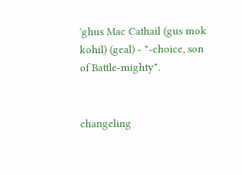'ghus Mac Cathail (gus mok kohil) (geal) - "-choice, son of Battle-mighty".


changeling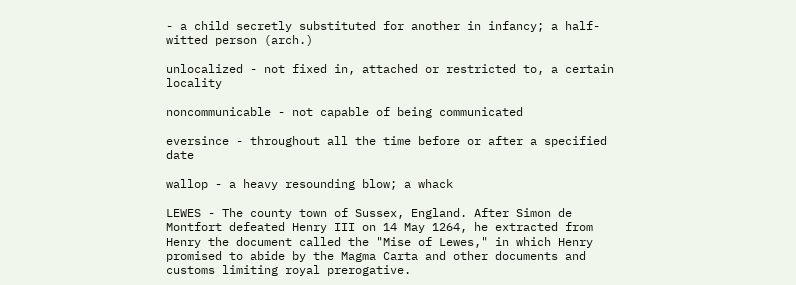- a child secretly substituted for another in infancy; a half-witted person (arch.)

unlocalized - not fixed in, attached or restricted to, a certain locality

noncommunicable - not capable of being communicated

eversince - throughout all the time before or after a specified date

wallop - a heavy resounding blow; a whack

LEWES - The county town of Sussex, England. After Simon de Montfort defeated Henry III on 14 May 1264, he extracted from Henry the document called the "Mise of Lewes," in which Henry promised to abide by the Magma Carta and other documents and customs limiting royal prerogative.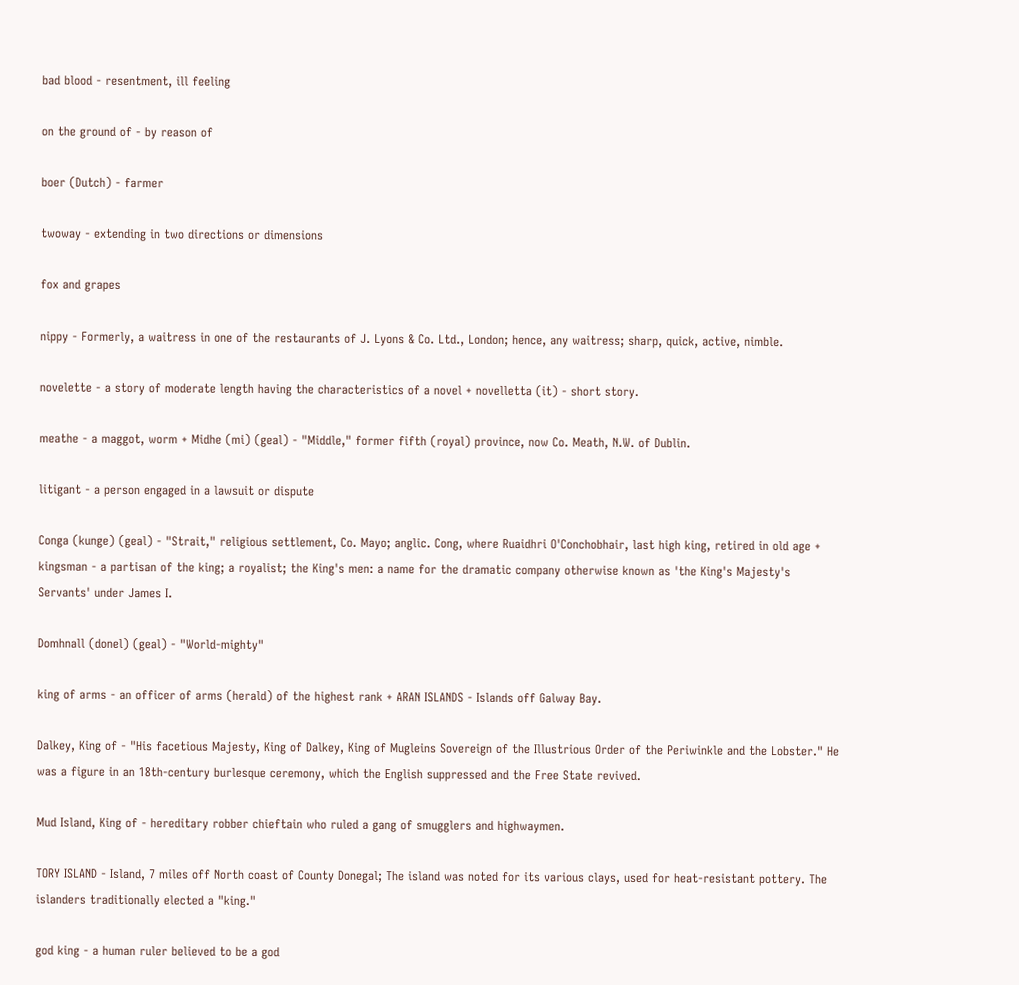bad blood - resentment, ill feeling

on the ground of - by reason of

boer (Dutch) - farmer

twoway - extending in two directions or dimensions

fox and grapes

nippy - Formerly, a waitress in one of the restaurants of J. Lyons & Co. Ltd., London; hence, any waitress; sharp, quick, active, nimble.

novelette - a story of moderate length having the characteristics of a novel + novelletta (it) - short story.

meathe - a maggot, worm + Midhe (mi) (geal) - "Middle," former fifth (royal) province, now Co. Meath, N.W. of Dublin.

litigant - a person engaged in a lawsuit or dispute

Conga (kunge) (geal) - "Strait," religious settlement, Co. Mayo; anglic. Cong, where Ruaidhri O'Conchobhair, last high king, retired in old age + kingsman - a partisan of the king; a royalist; the King's men: a name for the dramatic company otherwise known as 'the King's Majesty's Servants' under James I.

Domhnall (donel) (geal) - "World-mighty"

king of arms - an officer of arms (herald) of the highest rank + ARAN ISLANDS - Islands off Galway Bay.

Dalkey, King of - "His facetious Majesty, King of Dalkey, King of Mugleins Sovereign of the Illustrious Order of the Periwinkle and the Lobster." He was a figure in an 18th-century burlesque ceremony, which the English suppressed and the Free State revived.

Mud Island, King of - hereditary robber chieftain who ruled a gang of smugglers and highwaymen.

TORY ISLAND - Island, 7 miles off North coast of County Donegal; The island was noted for its various clays, used for heat-resistant pottery. The islanders traditionally elected a "king."

god king - a human ruler believed to be a god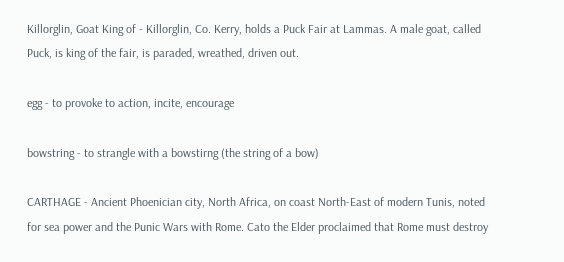Killorglin, Goat King of - Killorglin, Co. Kerry, holds a Puck Fair at Lammas. A male goat, called Puck, is king of the fair, is paraded, wreathed, driven out.

egg - to provoke to action, incite, encourage

bowstring - to strangle with a bowstirng (the string of a bow)

CARTHAGE - Ancient Phoenician city, North Africa, on coast North-East of modern Tunis, noted for sea power and the Punic Wars with Rome. Cato the Elder proclaimed that Rome must destroy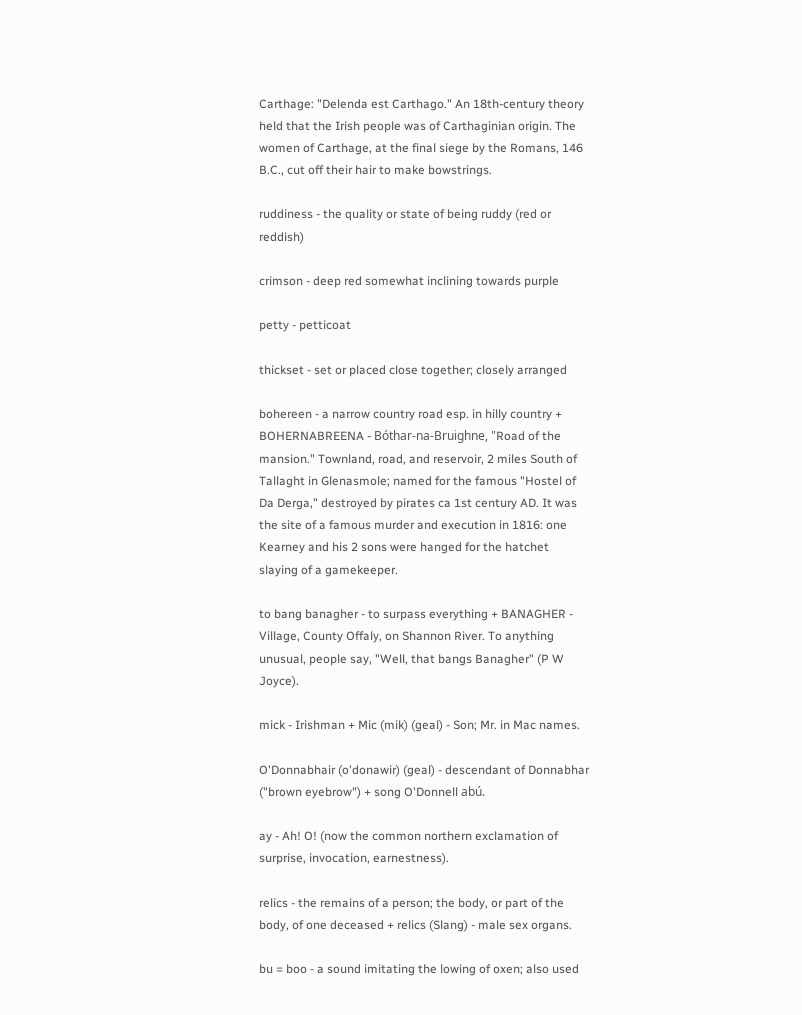Carthage: "Delenda est Carthago." An 18th-century theory held that the Irish people was of Carthaginian origin. The women of Carthage, at the final siege by the Romans, 146 B.C., cut off their hair to make bowstrings.

ruddiness - the quality or state of being ruddy (red or reddish)

crimson - deep red somewhat inclining towards purple

petty - petticoat

thickset - set or placed close together; closely arranged

bohereen - a narrow country road esp. in hilly country + BOHERNABREENA - Bóthar-na-Bruighne, "Road of the mansion." Townland, road, and reservoir, 2 miles South of Tallaght in Glenasmole; named for the famous "Hostel of Da Derga," destroyed by pirates ca 1st century AD. It was the site of a famous murder and execution in 1816: one Kearney and his 2 sons were hanged for the hatchet slaying of a gamekeeper.

to bang banagher - to surpass everything + BANAGHER - Village, County Offaly, on Shannon River. To anything unusual, people say, "Well, that bangs Banagher" (P W Joyce).

mick - Irishman + Mic (mik) (geal) - Son; Mr. in Mac names.

O'Donnabhair (o'donawir) (geal) - descendant of Donnabhar ("brown eyebrow") + song O'Donnell abú.

ay - Ah! O! (now the common northern exclamation of surprise, invocation, earnestness).

relics - the remains of a person; the body, or part of the body, of one deceased + relics (Slang) - male sex organs.

bu = boo - a sound imitating the lowing of oxen; also used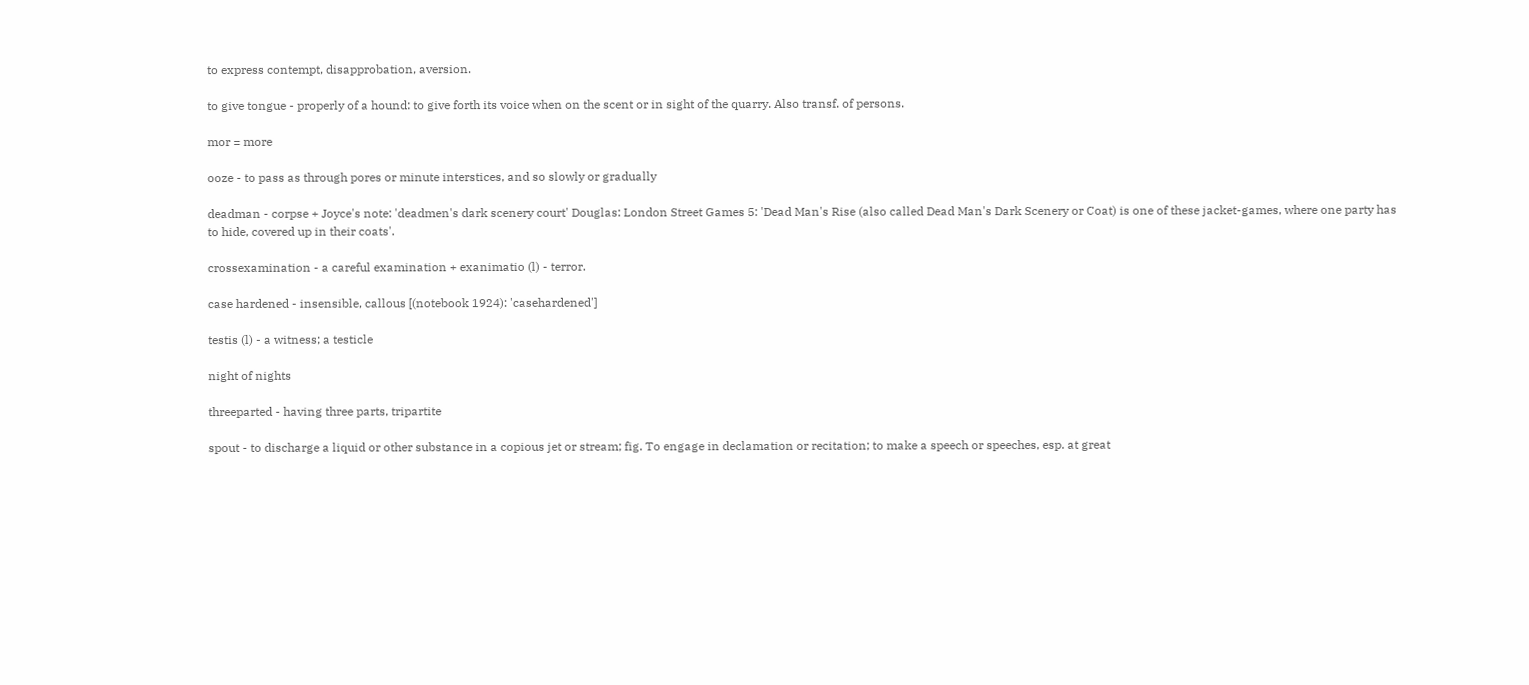to express contempt, disapprobation, aversion.

to give tongue - properly of a hound: to give forth its voice when on the scent or in sight of the quarry. Also transf. of persons.

mor = more

ooze - to pass as through pores or minute interstices, and so slowly or gradually

deadman - corpse + Joyce's note: 'deadmen's dark scenery court' Douglas: London Street Games 5: 'Dead Man's Rise (also called Dead Man's Dark Scenery or Coat) is one of these jacket-games, where one party has to hide, covered up in their coats'.

crossexamination - a careful examination + exanimatio (l) - terror.

case hardened - insensible, callous [(notebook 1924): 'casehardened']

testis (l) - a witness; a testicle

night of nights

threeparted - having three parts, tripartite

spout - to discharge a liquid or other substance in a copious jet or stream; fig. To engage in declamation or recitation; to make a speech or speeches, esp. at great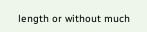length or without much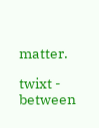matter.

twixt - between